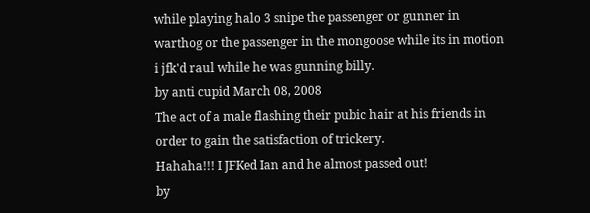while playing halo 3 snipe the passenger or gunner in warthog or the passenger in the mongoose while its in motion
i jfk'd raul while he was gunning billy.
by anti cupid March 08, 2008
The act of a male flashing their pubic hair at his friends in order to gain the satisfaction of trickery.
Hahaha!!! I JFKed Ian and he almost passed out!
by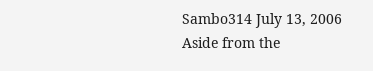Sambo314 July 13, 2006
Aside from the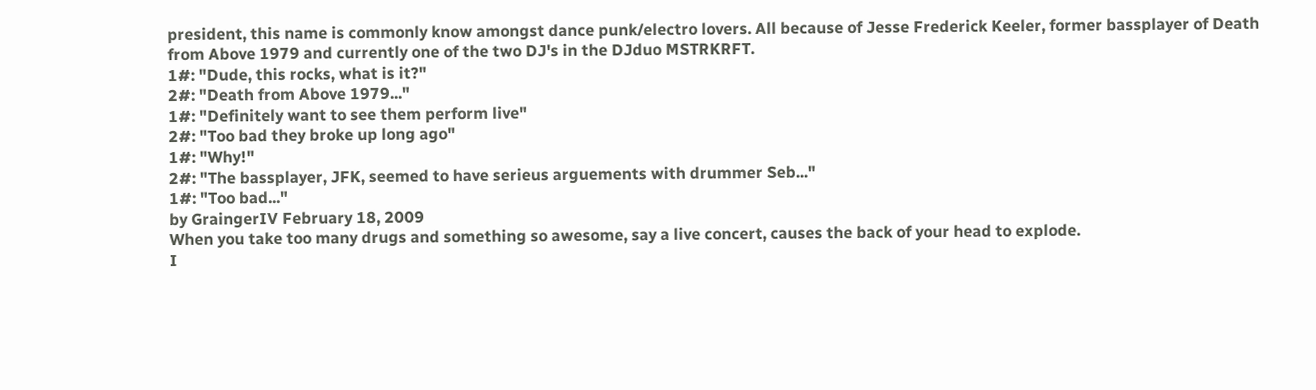president, this name is commonly know amongst dance punk/electro lovers. All because of Jesse Frederick Keeler, former bassplayer of Death from Above 1979 and currently one of the two DJ's in the DJduo MSTRKRFT.
1#: "Dude, this rocks, what is it?"
2#: "Death from Above 1979..."
1#: "Definitely want to see them perform live"
2#: "Too bad they broke up long ago"
1#: "Why!"
2#: "The bassplayer, JFK, seemed to have serieus arguements with drummer Seb..."
1#: "Too bad..."
by GraingerIV February 18, 2009
When you take too many drugs and something so awesome, say a live concert, causes the back of your head to explode.
I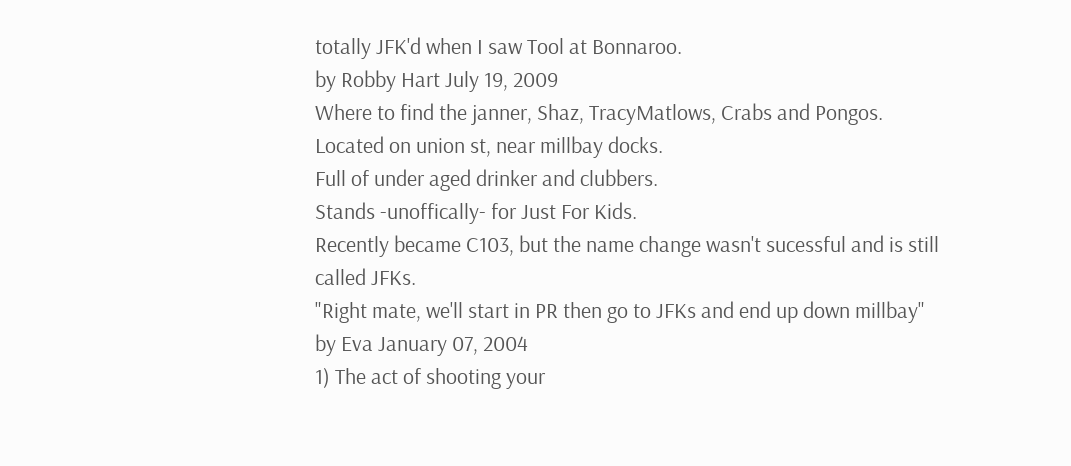totally JFK'd when I saw Tool at Bonnaroo.
by Robby Hart July 19, 2009
Where to find the janner, Shaz, TracyMatlows, Crabs and Pongos.
Located on union st, near millbay docks.
Full of under aged drinker and clubbers.
Stands -unoffically- for Just For Kids.
Recently became C103, but the name change wasn't sucessful and is still called JFKs.
"Right mate, we'll start in PR then go to JFKs and end up down millbay"
by Eva January 07, 2004
1) The act of shooting your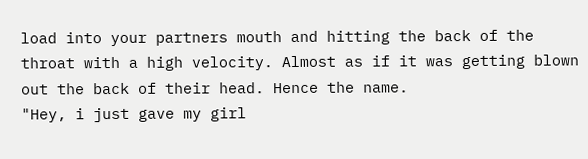load into your partners mouth and hitting the back of the throat with a high velocity. Almost as if it was getting blown out the back of their head. Hence the name.
"Hey, i just gave my girl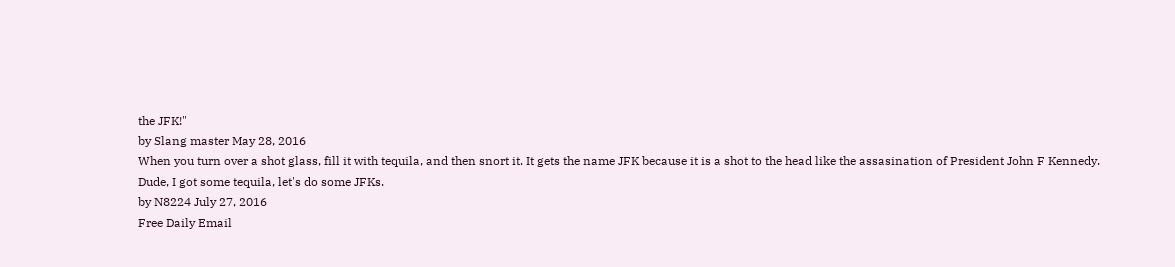the JFK!"
by Slang master May 28, 2016
When you turn over a shot glass, fill it with tequila, and then snort it. It gets the name JFK because it is a shot to the head like the assasination of President John F Kennedy.
Dude, I got some tequila, let's do some JFKs.
by N8224 July 27, 2016
Free Daily Email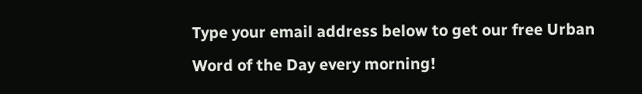Type your email address below to get our free Urban Word of the Day every morning!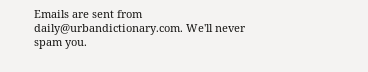Emails are sent from daily@urbandictionary.com. We'll never spam you.